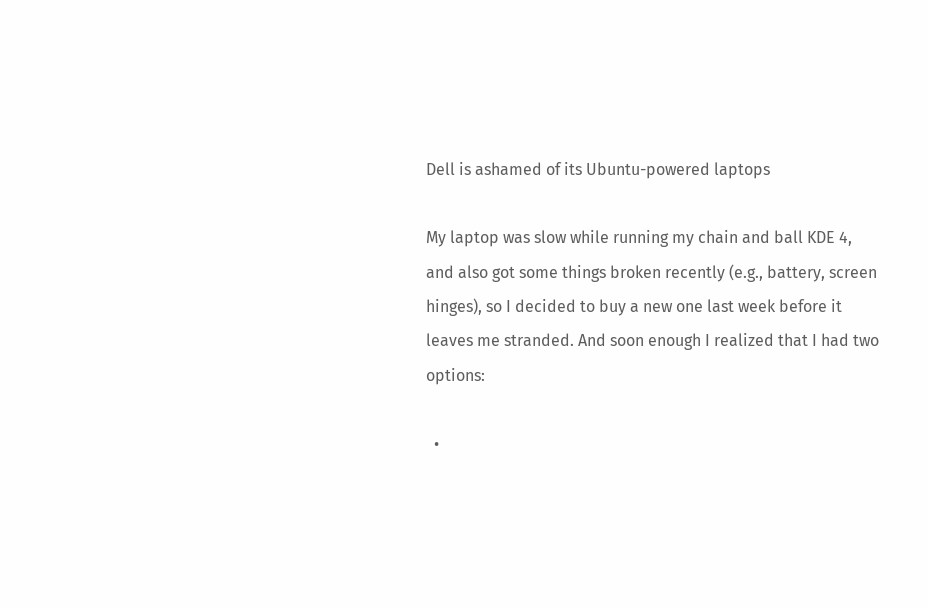Dell is ashamed of its Ubuntu-powered laptops

My laptop was slow while running my chain and ball KDE 4, and also got some things broken recently (e.g., battery, screen hinges), so I decided to buy a new one last week before it leaves me stranded. And soon enough I realized that I had two options:

  •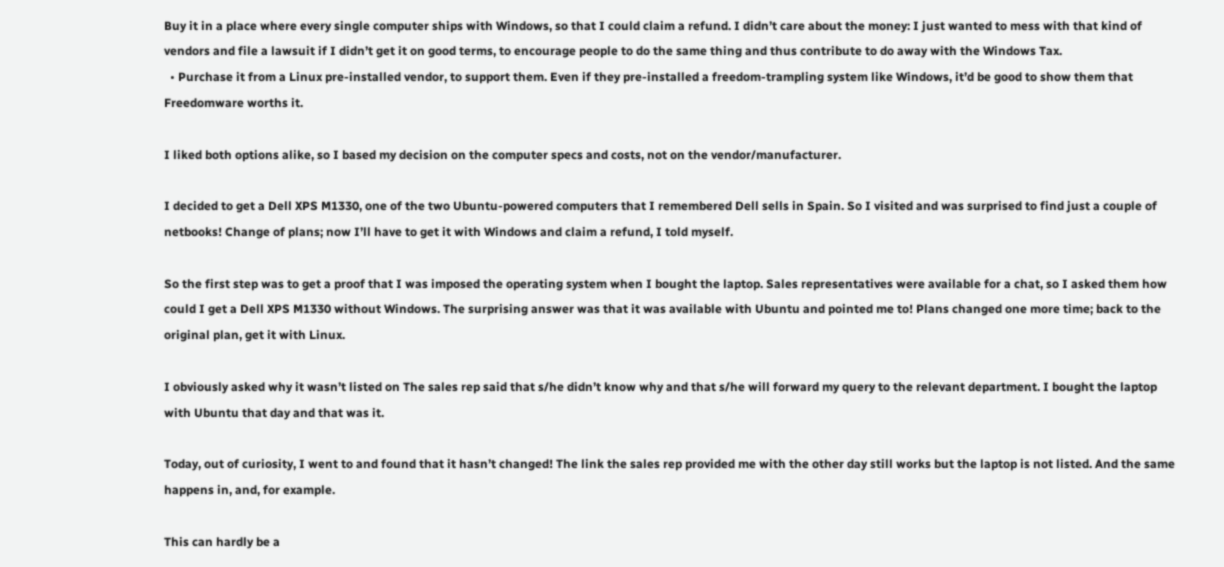Buy it in a place where every single computer ships with Windows, so that I could claim a refund. I didn’t care about the money: I just wanted to mess with that kind of vendors and file a lawsuit if I didn’t get it on good terms, to encourage people to do the same thing and thus contribute to do away with the Windows Tax.
  • Purchase it from a Linux pre-installed vendor, to support them. Even if they pre-installed a freedom-trampling system like Windows, it’d be good to show them that Freedomware worths it.

I liked both options alike, so I based my decision on the computer specs and costs, not on the vendor/manufacturer.

I decided to get a Dell XPS M1330, one of the two Ubuntu-powered computers that I remembered Dell sells in Spain. So I visited and was surprised to find just a couple of netbooks! Change of plans; now I’ll have to get it with Windows and claim a refund, I told myself.

So the first step was to get a proof that I was imposed the operating system when I bought the laptop. Sales representatives were available for a chat, so I asked them how could I get a Dell XPS M1330 without Windows. The surprising answer was that it was available with Ubuntu and pointed me to! Plans changed one more time; back to the original plan, get it with Linux.

I obviously asked why it wasn’t listed on The sales rep said that s/he didn’t know why and that s/he will forward my query to the relevant department. I bought the laptop with Ubuntu that day and that was it.

Today, out of curiosity, I went to and found that it hasn’t changed! The link the sales rep provided me with the other day still works but the laptop is not listed. And the same happens in, and, for example.

This can hardly be a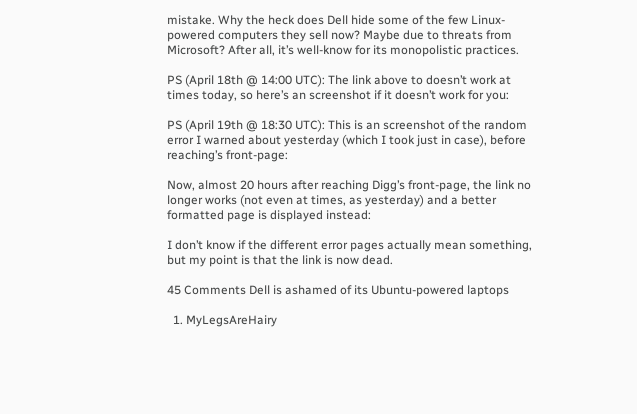mistake. Why the heck does Dell hide some of the few Linux-powered computers they sell now? Maybe due to threats from Microsoft? After all, it’s well-know for its monopolistic practices.

PS (April 18th @ 14:00 UTC): The link above to doesn’t work at times today, so here’s an screenshot if it doesn’t work for you:

PS (April 19th @ 18:30 UTC): This is an screenshot of the random error I warned about yesterday (which I took just in case), before reaching’s front-page:

Now, almost 20 hours after reaching Digg’s front-page, the link no longer works (not even at times, as yesterday) and a better formatted page is displayed instead:

I don’t know if the different error pages actually mean something, but my point is that the link is now dead.

45 Comments Dell is ashamed of its Ubuntu-powered laptops

  1. MyLegsAreHairy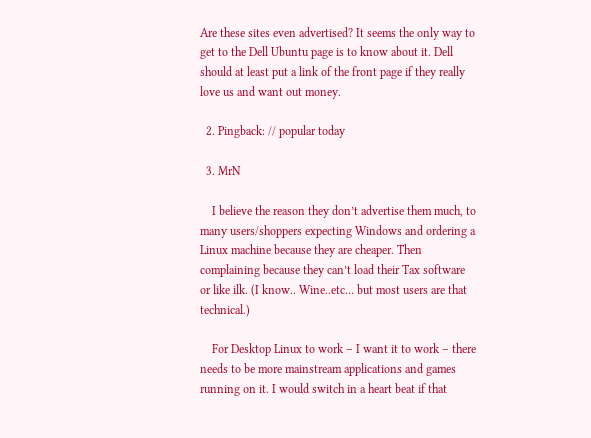Are these sites even advertised? It seems the only way to get to the Dell Ubuntu page is to know about it. Dell should at least put a link of the front page if they really love us and want out money.

  2. Pingback: // popular today

  3. MrN

    I believe the reason they don’t advertise them much, to many users/shoppers expecting Windows and ordering a Linux machine because they are cheaper. Then complaining because they can’t load their Tax software or like ilk. (I know.. Wine..etc… but most users are that technical.)

    For Desktop Linux to work – I want it to work – there needs to be more mainstream applications and games running on it. I would switch in a heart beat if that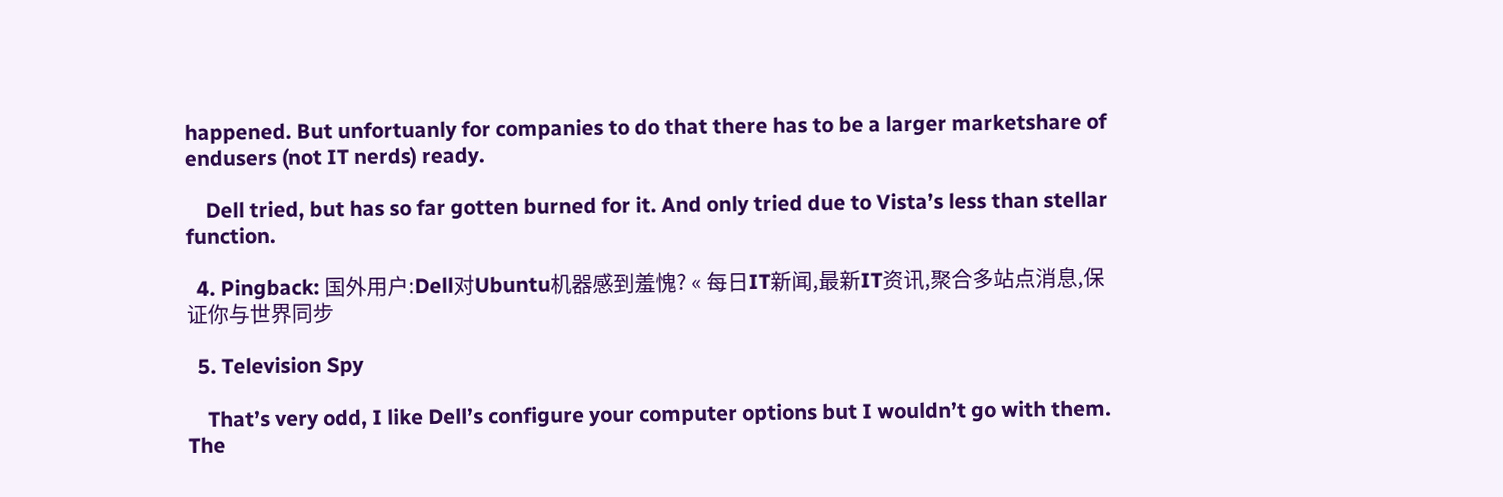happened. But unfortuanly for companies to do that there has to be a larger marketshare of endusers (not IT nerds) ready.

    Dell tried, but has so far gotten burned for it. And only tried due to Vista’s less than stellar function.

  4. Pingback: 国外用户:Dell对Ubuntu机器感到羞愧? « 每日IT新闻,最新IT资讯,聚合多站点消息,保证你与世界同步

  5. Television Spy

    That’s very odd, I like Dell’s configure your computer options but I wouldn’t go with them. The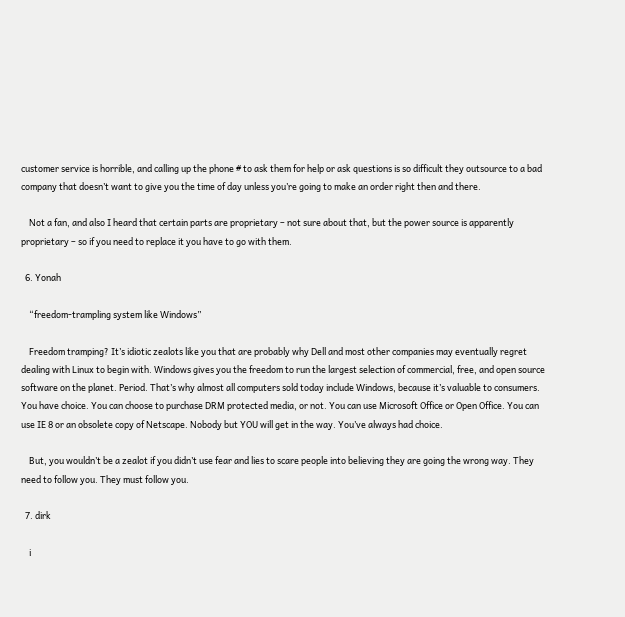customer service is horrible, and calling up the phone # to ask them for help or ask questions is so difficult they outsource to a bad company that doesn’t want to give you the time of day unless you’re going to make an order right then and there.

    Not a fan, and also I heard that certain parts are proprietary – not sure about that, but the power source is apparently proprietary – so if you need to replace it you have to go with them.

  6. Yonah

    “freedom-trampling system like Windows”

    Freedom tramping? It’s idiotic zealots like you that are probably why Dell and most other companies may eventually regret dealing with Linux to begin with. Windows gives you the freedom to run the largest selection of commercial, free, and open source software on the planet. Period. That’s why almost all computers sold today include Windows, because it’s valuable to consumers. You have choice. You can choose to purchase DRM protected media, or not. You can use Microsoft Office or Open Office. You can use IE 8 or an obsolete copy of Netscape. Nobody but YOU will get in the way. You’ve always had choice.

    But, you wouldn’t be a zealot if you didn’t use fear and lies to scare people into believing they are going the wrong way. They need to follow you. They must follow you.

  7. dirk

    i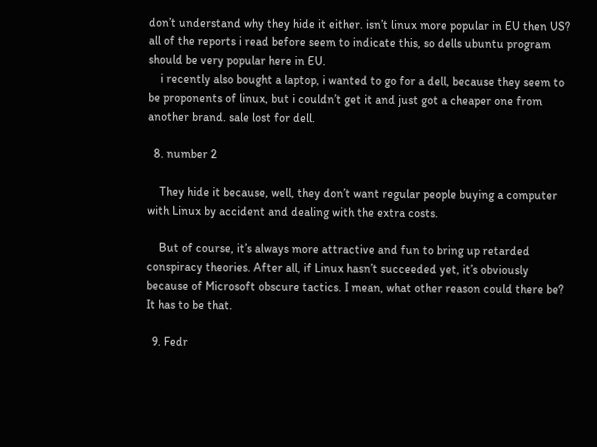don’t understand why they hide it either. isn’t linux more popular in EU then US? all of the reports i read before seem to indicate this, so dells ubuntu program should be very popular here in EU.
    i recently also bought a laptop, i wanted to go for a dell, because they seem to be proponents of linux, but i couldn’t get it and just got a cheaper one from another brand. sale lost for dell.

  8. number 2

    They hide it because, well, they don’t want regular people buying a computer with Linux by accident and dealing with the extra costs.

    But of course, it’s always more attractive and fun to bring up retarded conspiracy theories. After all, if Linux hasn’t succeeded yet, it’s obviously because of Microsoft obscure tactics. I mean, what other reason could there be? It has to be that.

  9. Fedr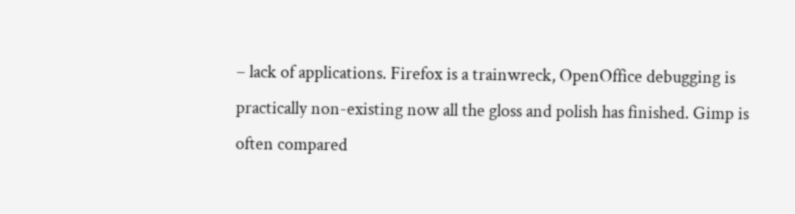– lack of applications. Firefox is a trainwreck, OpenOffice debugging is practically non-existing now all the gloss and polish has finished. Gimp is often compared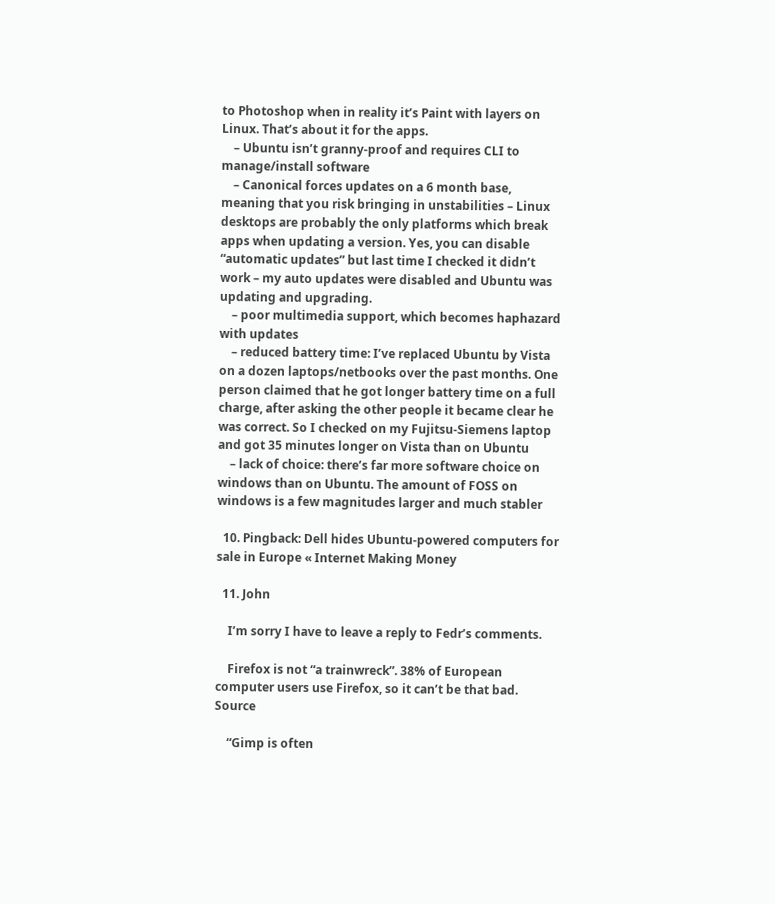to Photoshop when in reality it’s Paint with layers on Linux. That’s about it for the apps.
    – Ubuntu isn’t granny-proof and requires CLI to manage/install software
    – Canonical forces updates on a 6 month base, meaning that you risk bringing in unstabilities – Linux desktops are probably the only platforms which break apps when updating a version. Yes, you can disable “automatic updates” but last time I checked it didn’t work – my auto updates were disabled and Ubuntu was updating and upgrading.
    – poor multimedia support, which becomes haphazard with updates
    – reduced battery time: I’ve replaced Ubuntu by Vista on a dozen laptops/netbooks over the past months. One person claimed that he got longer battery time on a full charge, after asking the other people it became clear he was correct. So I checked on my Fujitsu-Siemens laptop and got 35 minutes longer on Vista than on Ubuntu
    – lack of choice: there’s far more software choice on windows than on Ubuntu. The amount of FOSS on windows is a few magnitudes larger and much stabler

  10. Pingback: Dell hides Ubuntu-powered computers for sale in Europe « Internet Making Money

  11. John

    I’m sorry I have to leave a reply to Fedr’s comments.

    Firefox is not “a trainwreck”. 38% of European computer users use Firefox, so it can’t be that bad. Source

    “Gimp is often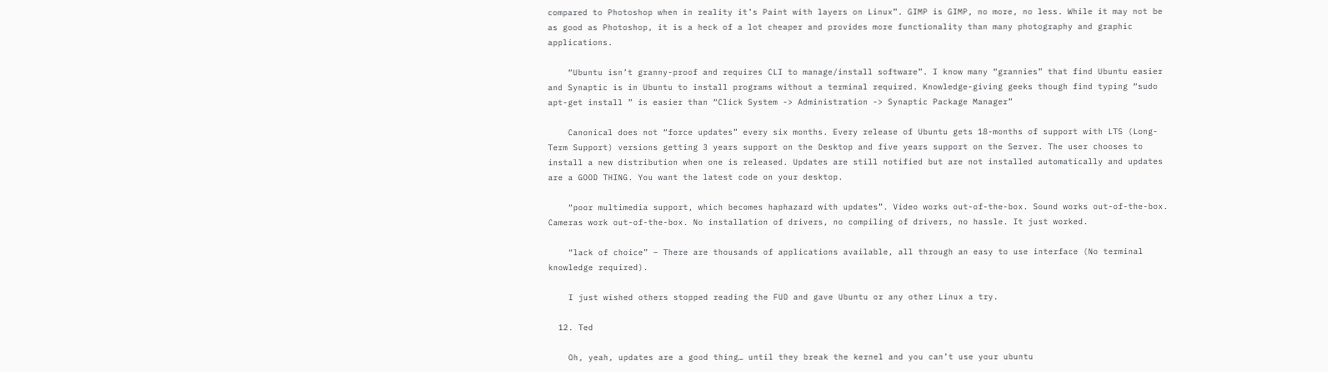compared to Photoshop when in reality it’s Paint with layers on Linux”. GIMP is GIMP, no more, no less. While it may not be as good as Photoshop, it is a heck of a lot cheaper and provides more functionality than many photography and graphic applications.

    “Ubuntu isn’t granny-proof and requires CLI to manage/install software”. I know many “grannies” that find Ubuntu easier and Synaptic is in Ubuntu to install programs without a terminal required. Knowledge-giving geeks though find typing “sudo apt-get install ” is easier than “Click System -> Administration -> Synaptic Package Manager”

    Canonical does not “force updates” every six months. Every release of Ubuntu gets 18-months of support with LTS (Long-Term Support) versions getting 3 years support on the Desktop and five years support on the Server. The user chooses to install a new distribution when one is released. Updates are still notified but are not installed automatically and updates are a GOOD THING. You want the latest code on your desktop.

    “poor multimedia support, which becomes haphazard with updates”. Video works out-of-the-box. Sound works out-of-the-box. Cameras work out-of-the-box. No installation of drivers, no compiling of drivers, no hassle. It just worked.

    “lack of choice” – There are thousands of applications available, all through an easy to use interface (No terminal knowledge required).

    I just wished others stopped reading the FUD and gave Ubuntu or any other Linux a try.

  12. Ted

    Oh, yeah, updates are a good thing… until they break the kernel and you can’t use your ubuntu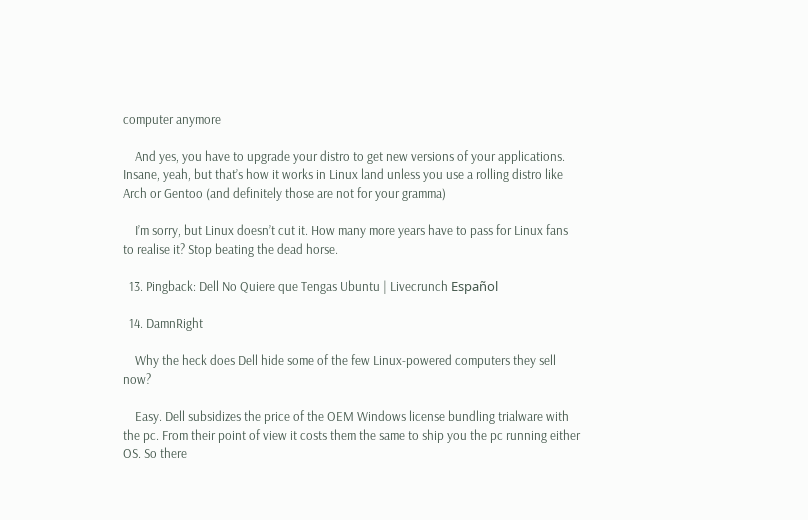computer anymore

    And yes, you have to upgrade your distro to get new versions of your applications. Insane, yeah, but that’s how it works in Linux land unless you use a rolling distro like Arch or Gentoo (and definitely those are not for your gramma)

    I’m sorry, but Linux doesn’t cut it. How many more years have to pass for Linux fans to realise it? Stop beating the dead horse.

  13. Pingback: Dell No Quiere que Tengas Ubuntu | Livecrunch Español

  14. DamnRight

    Why the heck does Dell hide some of the few Linux-powered computers they sell now?

    Easy. Dell subsidizes the price of the OEM Windows license bundling trialware with the pc. From their point of view it costs them the same to ship you the pc running either OS. So there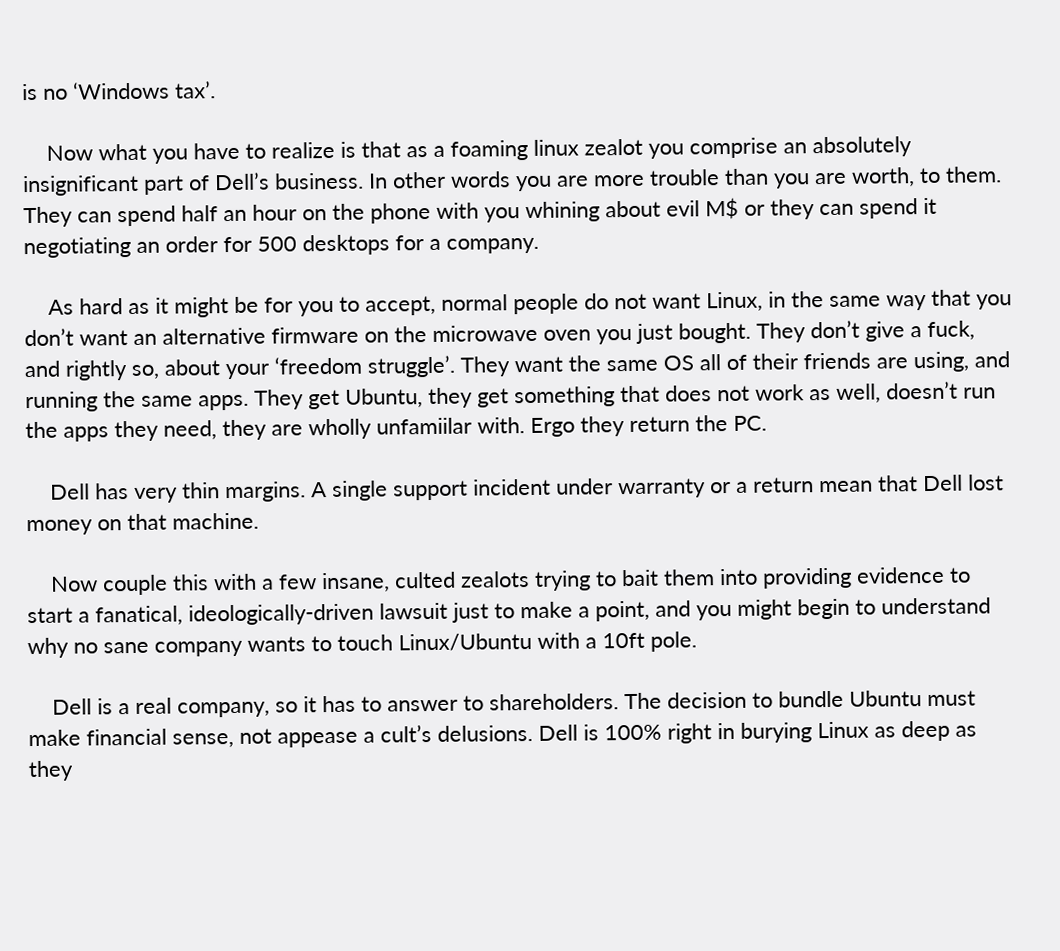is no ‘Windows tax’.

    Now what you have to realize is that as a foaming linux zealot you comprise an absolutely insignificant part of Dell’s business. In other words you are more trouble than you are worth, to them. They can spend half an hour on the phone with you whining about evil M$ or they can spend it negotiating an order for 500 desktops for a company.

    As hard as it might be for you to accept, normal people do not want Linux, in the same way that you don’t want an alternative firmware on the microwave oven you just bought. They don’t give a fuck, and rightly so, about your ‘freedom struggle’. They want the same OS all of their friends are using, and running the same apps. They get Ubuntu, they get something that does not work as well, doesn’t run the apps they need, they are wholly unfamiilar with. Ergo they return the PC.

    Dell has very thin margins. A single support incident under warranty or a return mean that Dell lost money on that machine.

    Now couple this with a few insane, culted zealots trying to bait them into providing evidence to start a fanatical, ideologically-driven lawsuit just to make a point, and you might begin to understand why no sane company wants to touch Linux/Ubuntu with a 10ft pole.

    Dell is a real company, so it has to answer to shareholders. The decision to bundle Ubuntu must make financial sense, not appease a cult’s delusions. Dell is 100% right in burying Linux as deep as they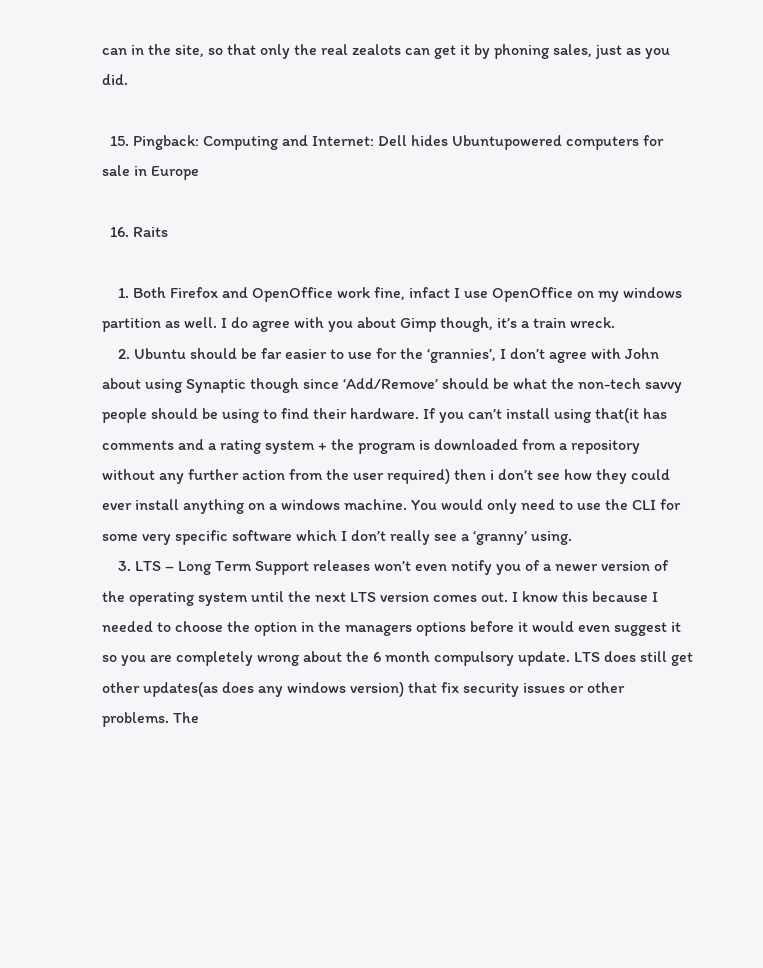can in the site, so that only the real zealots can get it by phoning sales, just as you did.

  15. Pingback: Computing and Internet: Dell hides Ubuntupowered computers for sale in Europe

  16. Raits

    1. Both Firefox and OpenOffice work fine, infact I use OpenOffice on my windows partition as well. I do agree with you about Gimp though, it’s a train wreck.
    2. Ubuntu should be far easier to use for the ‘grannies’, I don’t agree with John about using Synaptic though since ‘Add/Remove’ should be what the non-tech savvy people should be using to find their hardware. If you can’t install using that(it has comments and a rating system + the program is downloaded from a repository without any further action from the user required) then i don’t see how they could ever install anything on a windows machine. You would only need to use the CLI for some very specific software which I don’t really see a ‘granny’ using.
    3. LTS – Long Term Support releases won’t even notify you of a newer version of the operating system until the next LTS version comes out. I know this because I needed to choose the option in the managers options before it would even suggest it so you are completely wrong about the 6 month compulsory update. LTS does still get other updates(as does any windows version) that fix security issues or other problems. The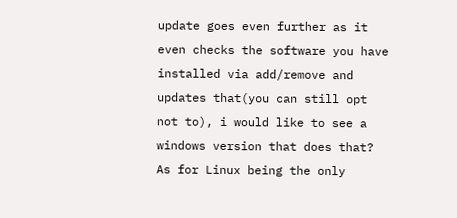update goes even further as it even checks the software you have installed via add/remove and updates that(you can still opt not to), i would like to see a windows version that does that? As for Linux being the only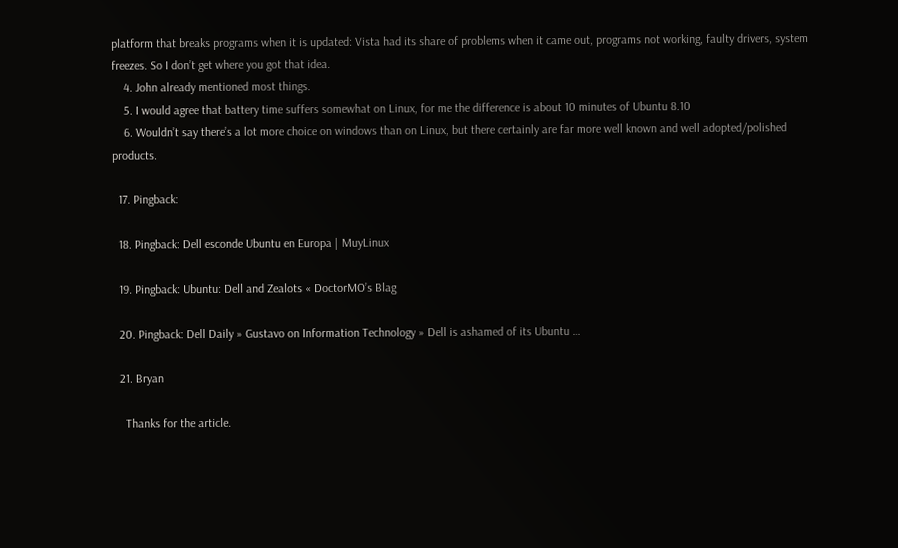platform that breaks programs when it is updated: Vista had its share of problems when it came out, programs not working, faulty drivers, system freezes. So I don’t get where you got that idea.
    4. John already mentioned most things.
    5. I would agree that battery time suffers somewhat on Linux, for me the difference is about 10 minutes of Ubuntu 8.10
    6. Wouldn’t say there’s a lot more choice on windows than on Linux, but there certainly are far more well known and well adopted/polished products.

  17. Pingback:

  18. Pingback: Dell esconde Ubuntu en Europa | MuyLinux

  19. Pingback: Ubuntu: Dell and Zealots « DoctorMO’s Blag

  20. Pingback: Dell Daily » Gustavo on Information Technology » Dell is ashamed of its Ubuntu …

  21. Bryan

    Thanks for the article.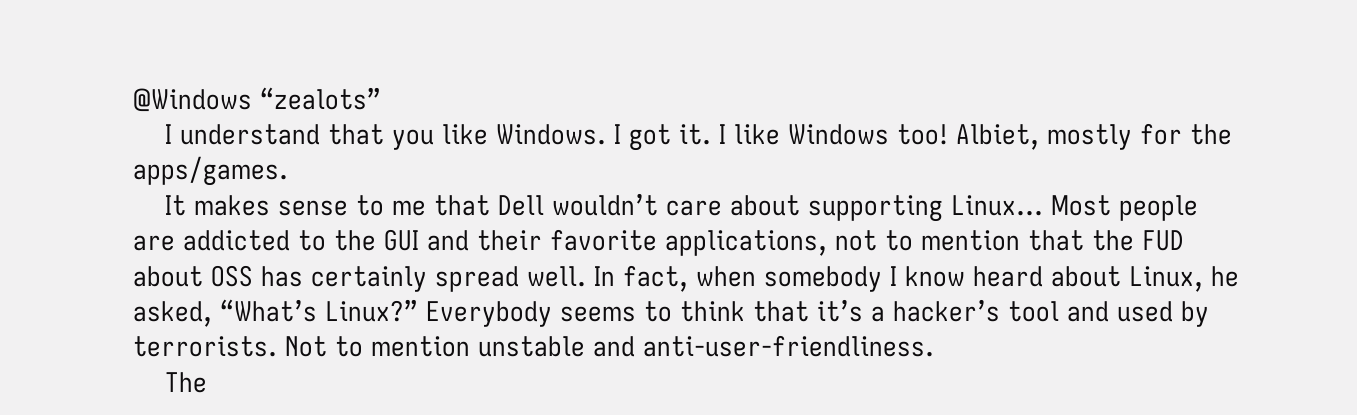@Windows “zealots”
    I understand that you like Windows. I got it. I like Windows too! Albiet, mostly for the apps/games.
    It makes sense to me that Dell wouldn’t care about supporting Linux… Most people are addicted to the GUI and their favorite applications, not to mention that the FUD about OSS has certainly spread well. In fact, when somebody I know heard about Linux, he asked, “What’s Linux?” Everybody seems to think that it’s a hacker’s tool and used by terrorists. Not to mention unstable and anti-user-friendliness.
    The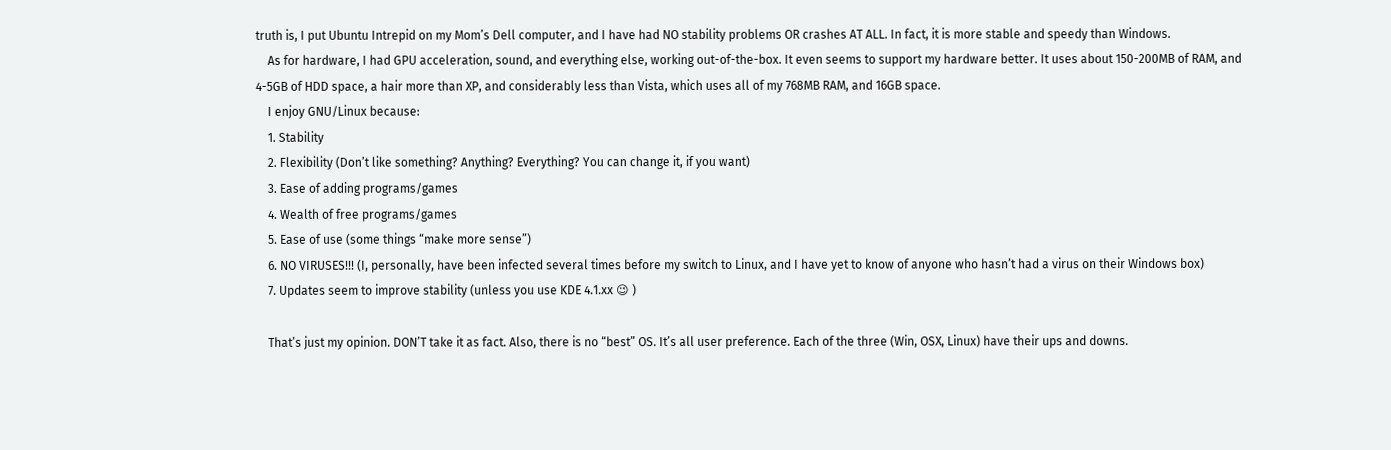truth is, I put Ubuntu Intrepid on my Mom’s Dell computer, and I have had NO stability problems OR crashes AT ALL. In fact, it is more stable and speedy than Windows.
    As for hardware, I had GPU acceleration, sound, and everything else, working out-of-the-box. It even seems to support my hardware better. It uses about 150-200MB of RAM, and 4-5GB of HDD space, a hair more than XP, and considerably less than Vista, which uses all of my 768MB RAM, and 16GB space.
    I enjoy GNU/Linux because:
    1. Stability
    2. Flexibility (Don’t like something? Anything? Everything? You can change it, if you want)
    3. Ease of adding programs/games
    4. Wealth of free programs/games
    5. Ease of use (some things “make more sense”)
    6. NO VIRUSES!!! (I, personally, have been infected several times before my switch to Linux, and I have yet to know of anyone who hasn’t had a virus on their Windows box)
    7. Updates seem to improve stability (unless you use KDE 4.1.xx 😉 )

    That’s just my opinion. DON’T take it as fact. Also, there is no “best” OS. It’s all user preference. Each of the three (Win, OSX, Linux) have their ups and downs.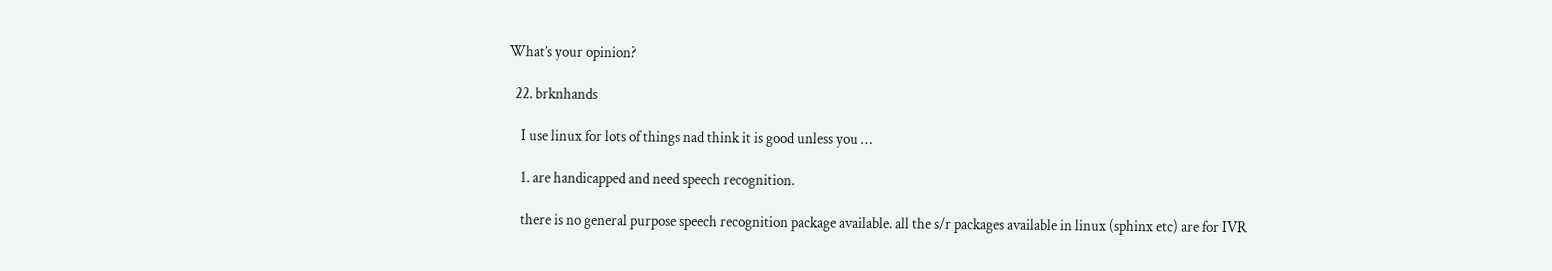What’s your opinion?

  22. brknhands

    I use linux for lots of things nad think it is good unless you …

    1. are handicapped and need speech recognition.

    there is no general purpose speech recognition package available. all the s/r packages available in linux (sphinx etc) are for IVR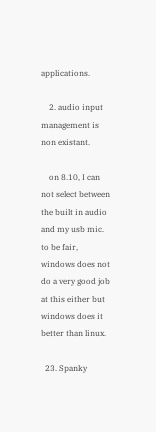applications.

    2. audio input management is non existant.

    on 8.10, I can not select between the built in audio and my usb mic. to be fair, windows does not do a very good job at this either but windows does it better than linux.

  23. Spanky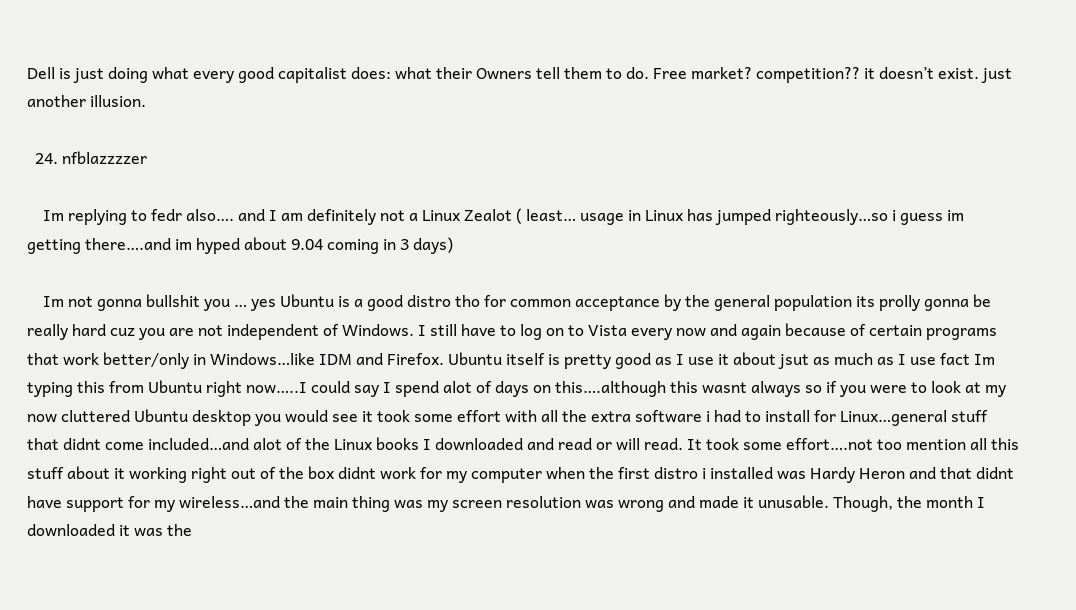Dell is just doing what every good capitalist does: what their Owners tell them to do. Free market? competition?? it doesn’t exist. just another illusion.

  24. nfblazzzzer

    Im replying to fedr also…. and I am definitely not a Linux Zealot ( least… usage in Linux has jumped righteously…so i guess im getting there….and im hyped about 9.04 coming in 3 days)

    Im not gonna bullshit you … yes Ubuntu is a good distro tho for common acceptance by the general population its prolly gonna be really hard cuz you are not independent of Windows. I still have to log on to Vista every now and again because of certain programs that work better/only in Windows…like IDM and Firefox. Ubuntu itself is pretty good as I use it about jsut as much as I use fact Im typing this from Ubuntu right now…..I could say I spend alot of days on this….although this wasnt always so if you were to look at my now cluttered Ubuntu desktop you would see it took some effort with all the extra software i had to install for Linux…general stuff that didnt come included…and alot of the Linux books I downloaded and read or will read. It took some effort….not too mention all this stuff about it working right out of the box didnt work for my computer when the first distro i installed was Hardy Heron and that didnt have support for my wireless…and the main thing was my screen resolution was wrong and made it unusable. Though, the month I downloaded it was the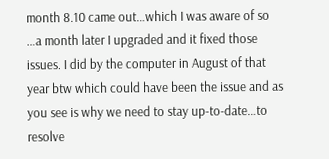month 8.10 came out…which I was aware of so …a month later I upgraded and it fixed those issues. I did by the computer in August of that year btw which could have been the issue and as you see is why we need to stay up-to-date…to resolve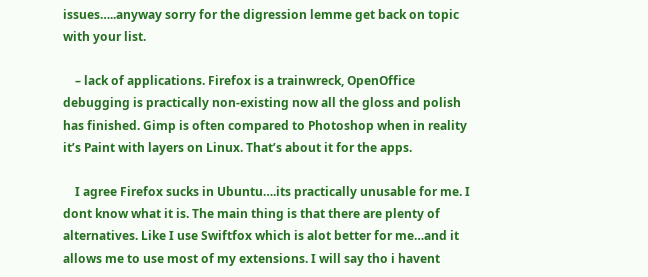issues…..anyway sorry for the digression lemme get back on topic with your list.

    – lack of applications. Firefox is a trainwreck, OpenOffice debugging is practically non-existing now all the gloss and polish has finished. Gimp is often compared to Photoshop when in reality it’s Paint with layers on Linux. That’s about it for the apps.

    I agree Firefox sucks in Ubuntu….its practically unusable for me. I dont know what it is. The main thing is that there are plenty of alternatives. Like I use Swiftfox which is alot better for me…and it allows me to use most of my extensions. I will say tho i havent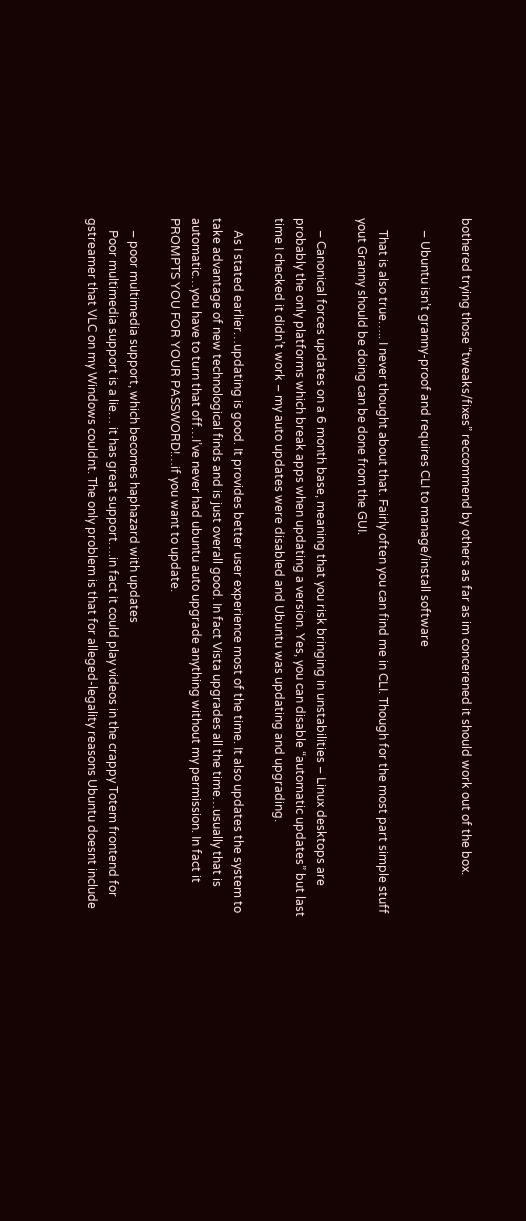bothered trying those “tweaks/fixes” reccommend by others as far as im concerened it should work out of the box.

    – Ubuntu isn’t granny-proof and requires CLI to manage/install software

    That is also true….. I never thought about that. Fairly often you can find me in CLI. Though for the most part simple stuff yout Granny should be doing can be done from the GUI.

    – Canonical forces updates on a 6 month base, meaning that you risk bringing in unstabilities – Linux desktops are probably the only platforms which break apps when updating a version. Yes, you can disable “automatic updates” but last time I checked it didn’t work – my auto updates were disabled and Ubuntu was updating and upgrading.

    As I stated earlier…updating is good. It provides better user experience most of the time. It also updates the system to take advantage of new technological finds and is just overall good. In fact Vista upgrades all the time…usually that is automatic…you have to turn that off…I’ve never had ubuntu auto upgrade anything without my permission. In fact it PROMPTS YOU FOR YOUR PASSWORD!…if you want to update.

    – poor multimedia support, which becomes haphazard with updates
    Poor multimedia support is a lie… it has great support….in fact it could play videos in the crappy Totem frontend for gstreamer that VLC on my Windows couldnt. The only problem is that for alleged-legality reasons Ubuntu doesnt include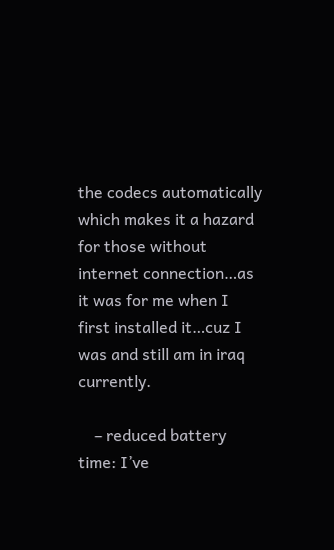the codecs automatically which makes it a hazard for those without internet connection…as it was for me when I first installed it…cuz I was and still am in iraq currently.

    – reduced battery time: I’ve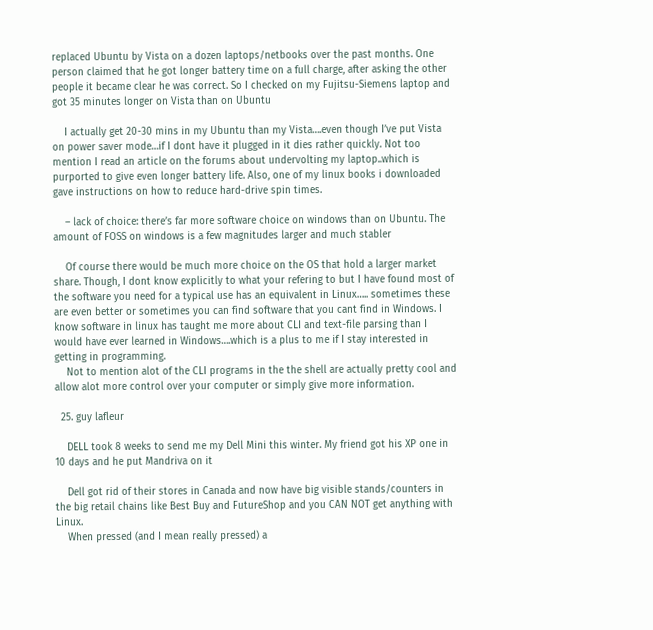replaced Ubuntu by Vista on a dozen laptops/netbooks over the past months. One person claimed that he got longer battery time on a full charge, after asking the other people it became clear he was correct. So I checked on my Fujitsu-Siemens laptop and got 35 minutes longer on Vista than on Ubuntu

    I actually get 20-30 mins in my Ubuntu than my Vista….even though I’ve put Vista on power saver mode…if I dont have it plugged in it dies rather quickly. Not too mention I read an article on the forums about undervolting my laptop..which is purported to give even longer battery life. Also, one of my linux books i downloaded gave instructions on how to reduce hard-drive spin times.

    – lack of choice: there’s far more software choice on windows than on Ubuntu. The amount of FOSS on windows is a few magnitudes larger and much stabler

    Of course there would be much more choice on the OS that hold a larger market share. Though, I dont know explicitly to what your refering to but I have found most of the software you need for a typical use has an equivalent in Linux….. sometimes these are even better or sometimes you can find software that you cant find in Windows. I know software in linux has taught me more about CLI and text-file parsing than I would have ever learned in Windows….which is a plus to me if I stay interested in getting in programming.
    Not to mention alot of the CLI programs in the the shell are actually pretty cool and allow alot more control over your computer or simply give more information.

  25. guy lafleur

    DELL took 8 weeks to send me my Dell Mini this winter. My friend got his XP one in 10 days and he put Mandriva on it

    Dell got rid of their stores in Canada and now have big visible stands/counters in the big retail chains like Best Buy and FutureShop and you CAN NOT get anything with Linux.
    When pressed (and I mean really pressed) a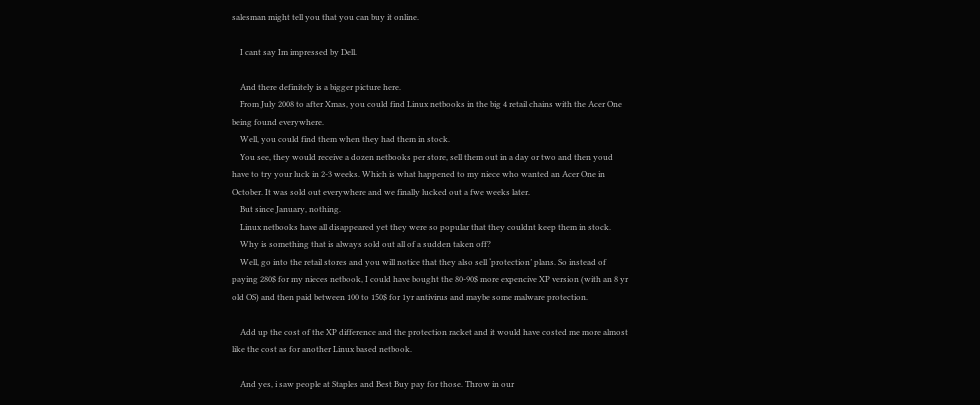salesman might tell you that you can buy it online.

    I cant say Im impressed by Dell.

    And there definitely is a bigger picture here.
    From July 2008 to after Xmas, you could find Linux netbooks in the big 4 retail chains with the Acer One being found everywhere.
    Well, you could find them when they had them in stock.
    You see, they would receive a dozen netbooks per store, sell them out in a day or two and then youd have to try your luck in 2-3 weeks. Which is what happened to my niece who wanted an Acer One in October. It was sold out everywhere and we finally lucked out a fwe weeks later.
    But since January, nothing.
    Linux netbooks have all disappeared yet they were so popular that they couldnt keep them in stock.
    Why is something that is always sold out all of a sudden taken off?
    Well, go into the retail stores and you will notice that they also sell ‘protection’ plans. So instead of paying 280$ for my nieces netbook, I could have bought the 80-90$ more expencive XP version (with an 8 yr old OS) and then paid between 100 to 150$ for 1yr antivirus and maybe some malware protection.

    Add up the cost of the XP difference and the protection racket and it would have costed me more almost like the cost as for another Linux based netbook.

    And yes, i saw people at Staples and Best Buy pay for those. Throw in our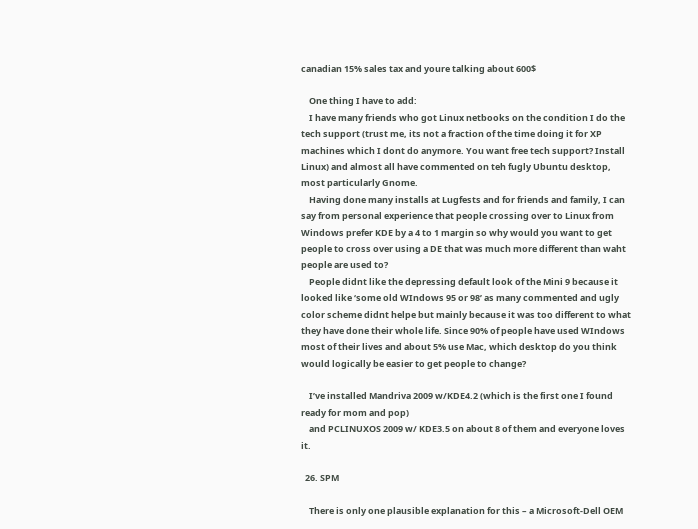canadian 15% sales tax and youre talking about 600$

    One thing I have to add:
    I have many friends who got Linux netbooks on the condition I do the tech support (trust me, its not a fraction of the time doing it for XP machines which I dont do anymore. You want free tech support? Install Linux) and almost all have commented on teh fugly Ubuntu desktop, most particularly Gnome.
    Having done many installs at Lugfests and for friends and family, I can say from personal experience that people crossing over to Linux from Windows prefer KDE by a 4 to 1 margin so why would you want to get people to cross over using a DE that was much more different than waht people are used to?
    People didnt like the depressing default look of the Mini 9 because it looked like ‘some old WIndows 95 or 98’ as many commented and ugly color scheme didnt helpe but mainly because it was too different to what they have done their whole life. Since 90% of people have used WIndows most of their lives and about 5% use Mac, which desktop do you think would logically be easier to get people to change?

    I’ve installed Mandriva 2009 w/KDE4.2 (which is the first one I found ready for mom and pop)
    and PCLINUXOS 2009 w/ KDE3.5 on about 8 of them and everyone loves it.

  26. SPM

    There is only one plausible explanation for this – a Microsoft-Dell OEM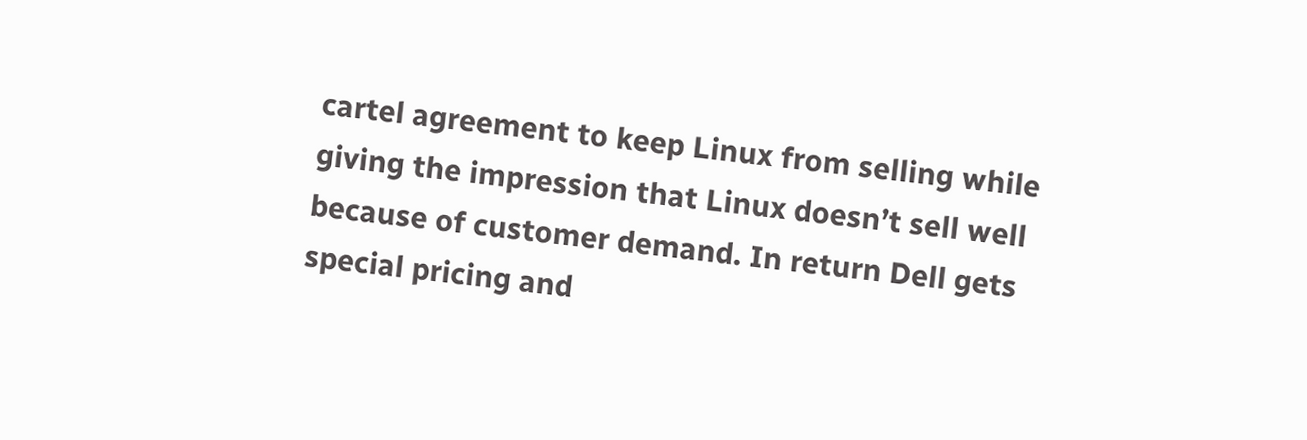cartel agreement to keep Linux from selling while giving the impression that Linux doesn’t sell well because of customer demand. In return Dell gets special pricing and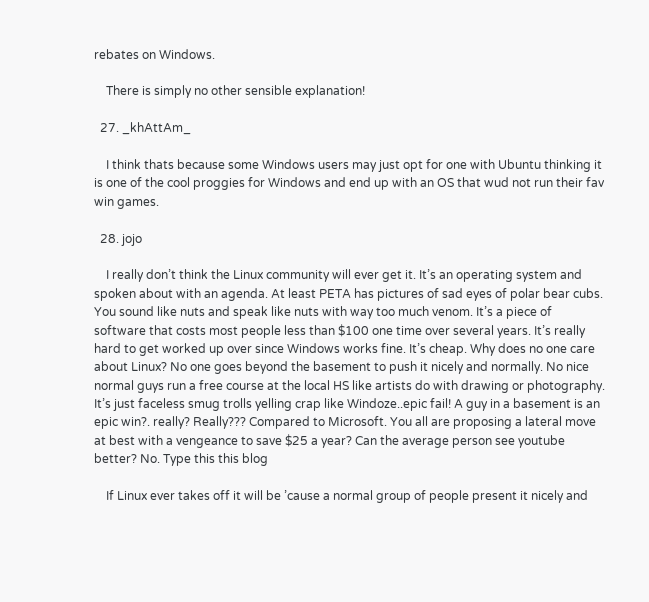rebates on Windows.

    There is simply no other sensible explanation!

  27. _khAttAm_

    I think thats because some Windows users may just opt for one with Ubuntu thinking it is one of the cool proggies for Windows and end up with an OS that wud not run their fav win games.

  28. jojo

    I really don’t think the Linux community will ever get it. It’s an operating system and spoken about with an agenda. At least PETA has pictures of sad eyes of polar bear cubs. You sound like nuts and speak like nuts with way too much venom. It’s a piece of software that costs most people less than $100 one time over several years. It’s really hard to get worked up over since Windows works fine. It’s cheap. Why does no one care about Linux? No one goes beyond the basement to push it nicely and normally. No nice normal guys run a free course at the local HS like artists do with drawing or photography. It’s just faceless smug trolls yelling crap like Windoze..epic fail! A guy in a basement is an epic win?. really? Really??? Compared to Microsoft. You all are proposing a lateral move at best with a vengeance to save $25 a year? Can the average person see youtube better? No. Type this this blog

    If Linux ever takes off it will be ’cause a normal group of people present it nicely and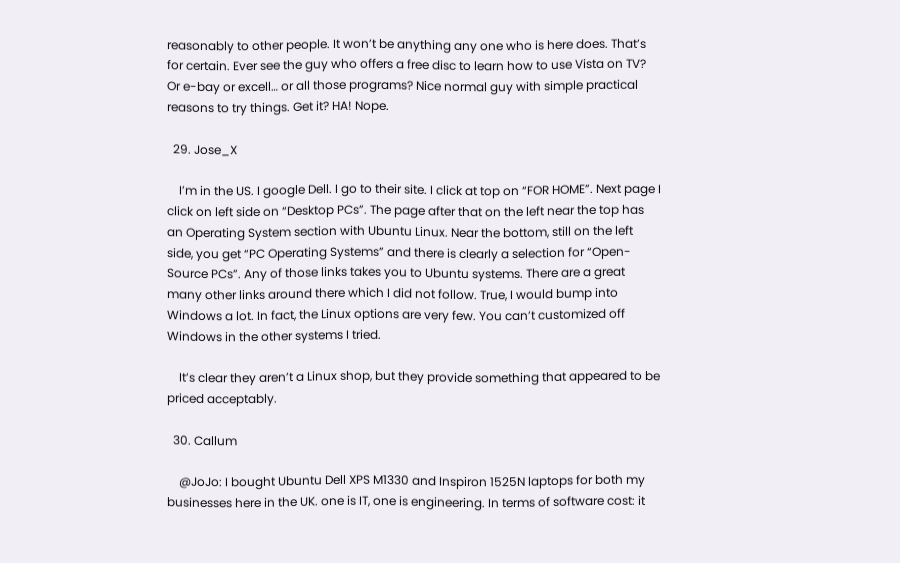reasonably to other people. It won’t be anything any one who is here does. That’s for certain. Ever see the guy who offers a free disc to learn how to use Vista on TV? Or e-bay or excell… or all those programs? Nice normal guy with simple practical reasons to try things. Get it? HA! Nope.

  29. Jose_X

    I’m in the US. I google Dell. I go to their site. I click at top on “FOR HOME”. Next page I click on left side on “Desktop PCs”. The page after that on the left near the top has an Operating System section with Ubuntu Linux. Near the bottom, still on the left side, you get “PC Operating Systems” and there is clearly a selection for “Open-Source PCs”. Any of those links takes you to Ubuntu systems. There are a great many other links around there which I did not follow. True, I would bump into Windows a lot. In fact, the Linux options are very few. You can’t customized off Windows in the other systems I tried.

    It’s clear they aren’t a Linux shop, but they provide something that appeared to be priced acceptably.

  30. Callum

    @JoJo: I bought Ubuntu Dell XPS M1330 and Inspiron 1525N laptops for both my businesses here in the UK. one is IT, one is engineering. In terms of software cost: it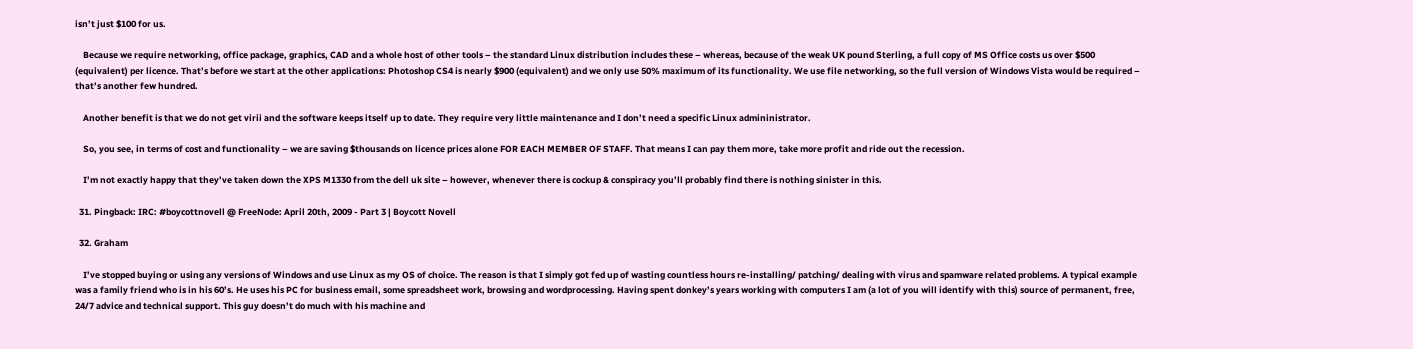isn’t just $100 for us.

    Because we require networking, office package, graphics, CAD and a whole host of other tools – the standard Linux distribution includes these – whereas, because of the weak UK pound Sterling, a full copy of MS Office costs us over $500 (equivalent) per licence. That’s before we start at the other applications: Photoshop CS4 is nearly $900 (equivalent) and we only use 50% maximum of its functionality. We use file networking, so the full version of Windows Vista would be required – that’s another few hundred.

    Another benefit is that we do not get virii and the software keeps itself up to date. They require very little maintenance and I don’t need a specific Linux admininistrator.

    So, you see, in terms of cost and functionality – we are saving $thousands on licence prices alone FOR EACH MEMBER OF STAFF. That means I can pay them more, take more profit and ride out the recession.

    I’m not exactly happy that they’ve taken down the XPS M1330 from the dell uk site – however, whenever there is cockup & conspiracy you’ll probably find there is nothing sinister in this.

  31. Pingback: IRC: #boycottnovell @ FreeNode: April 20th, 2009 - Part 3 | Boycott Novell

  32. Graham

    I’ve stopped buying or using any versions of Windows and use Linux as my OS of choice. The reason is that I simply got fed up of wasting countless hours re-installing/ patching/ dealing with virus and spamware related problems. A typical example was a family friend who is in his 60’s. He uses his PC for business email, some spreadsheet work, browsing and wordprocessing. Having spent donkey’s years working with computers I am (a lot of you will identify with this) source of permanent, free, 24/7 advice and technical support. This guy doesn’t do much with his machine and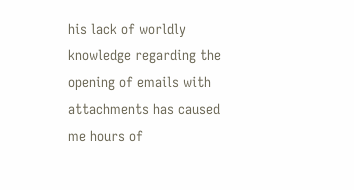his lack of worldly knowledge regarding the opening of emails with attachments has caused me hours of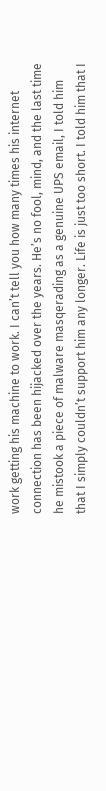work getting his machine to work. I can’t tell you how many times his internet connection has been hijacked over the years. He’s no fool, mind, and the last time he mistook a piece of malware masqerading as a genuine UPS email, I told him that I simply couldn’t support him any longer. Life is just too short. I told him that I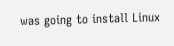was going to install Linux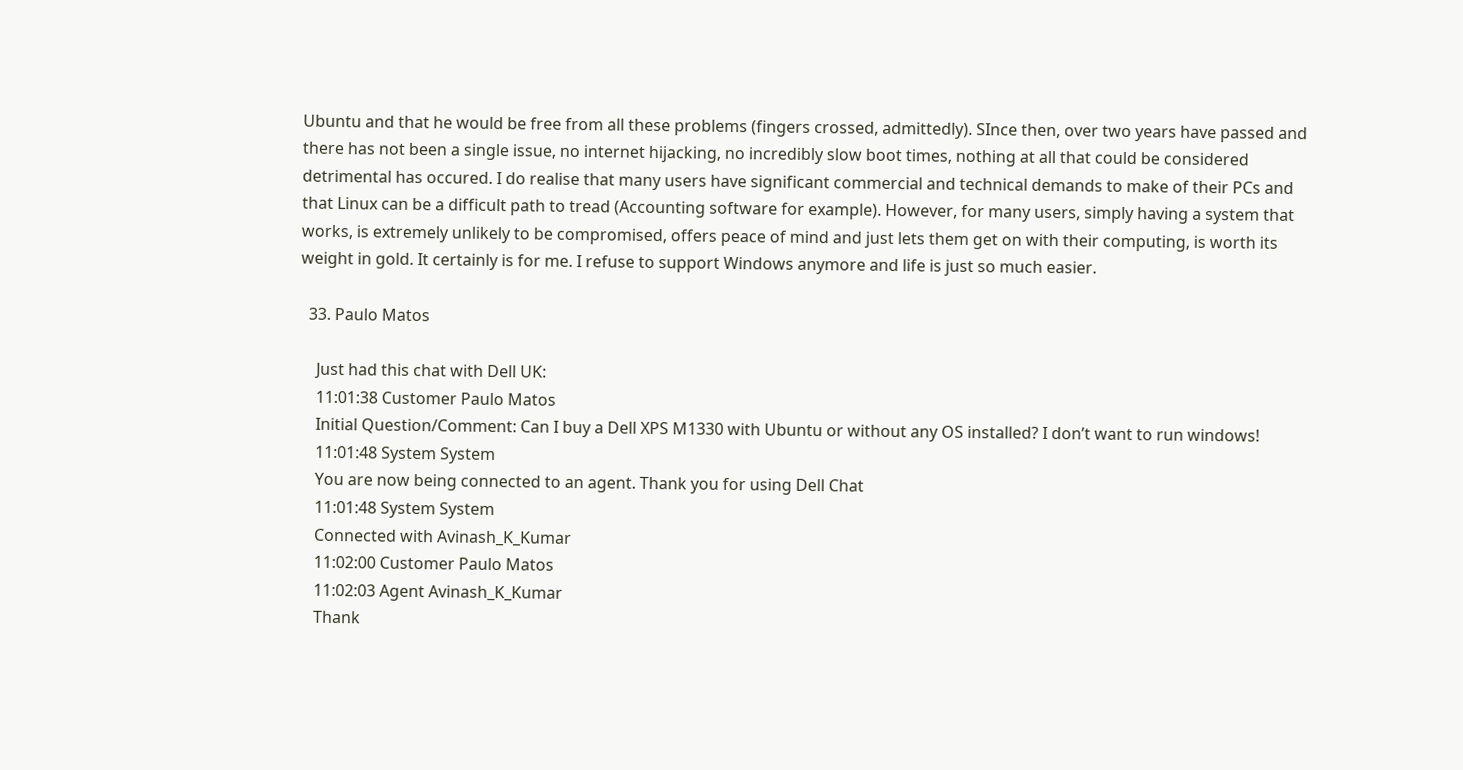Ubuntu and that he would be free from all these problems (fingers crossed, admittedly). SInce then, over two years have passed and there has not been a single issue, no internet hijacking, no incredibly slow boot times, nothing at all that could be considered detrimental has occured. I do realise that many users have significant commercial and technical demands to make of their PCs and that Linux can be a difficult path to tread (Accounting software for example). However, for many users, simply having a system that works, is extremely unlikely to be compromised, offers peace of mind and just lets them get on with their computing, is worth its weight in gold. It certainly is for me. I refuse to support Windows anymore and life is just so much easier.

  33. Paulo Matos

    Just had this chat with Dell UK:
    11:01:38 Customer Paulo Matos
    Initial Question/Comment: Can I buy a Dell XPS M1330 with Ubuntu or without any OS installed? I don’t want to run windows!
    11:01:48 System System
    You are now being connected to an agent. Thank you for using Dell Chat
    11:01:48 System System
    Connected with Avinash_K_Kumar
    11:02:00 Customer Paulo Matos
    11:02:03 Agent Avinash_K_Kumar
    Thank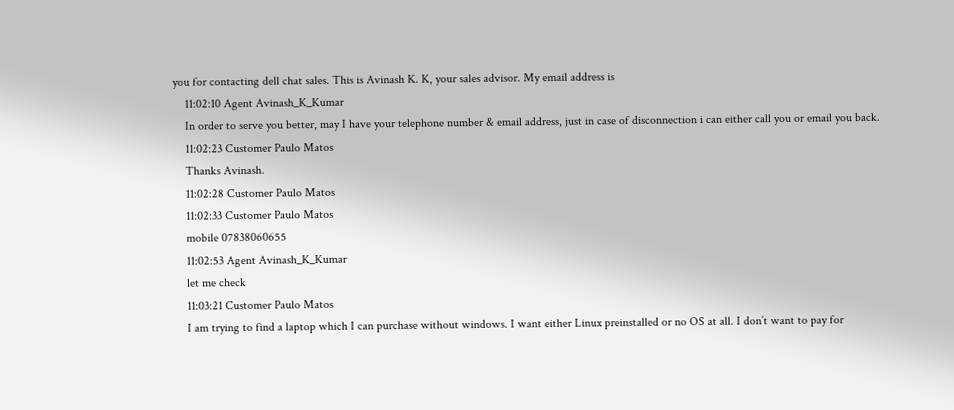you for contacting dell chat sales. This is Avinash K. K, your sales advisor. My email address is
    11:02:10 Agent Avinash_K_Kumar
    In order to serve you better, may I have your telephone number & email address, just in case of disconnection i can either call you or email you back.
    11:02:23 Customer Paulo Matos
    Thanks Avinash.
    11:02:28 Customer Paulo Matos
    11:02:33 Customer Paulo Matos
    mobile 07838060655
    11:02:53 Agent Avinash_K_Kumar
    let me check
    11:03:21 Customer Paulo Matos
    I am trying to find a laptop which I can purchase without windows. I want either Linux preinstalled or no OS at all. I don’t want to pay for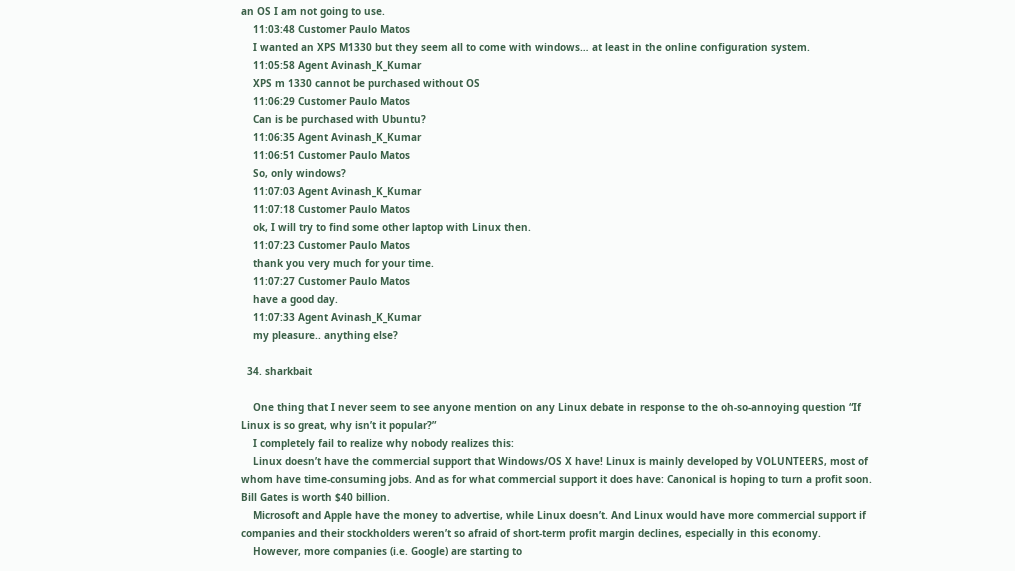an OS I am not going to use.
    11:03:48 Customer Paulo Matos
    I wanted an XPS M1330 but they seem all to come with windows… at least in the online configuration system.
    11:05:58 Agent Avinash_K_Kumar
    XPS m 1330 cannot be purchased without OS
    11:06:29 Customer Paulo Matos
    Can is be purchased with Ubuntu?
    11:06:35 Agent Avinash_K_Kumar
    11:06:51 Customer Paulo Matos
    So, only windows?
    11:07:03 Agent Avinash_K_Kumar
    11:07:18 Customer Paulo Matos
    ok, I will try to find some other laptop with Linux then.
    11:07:23 Customer Paulo Matos
    thank you very much for your time.
    11:07:27 Customer Paulo Matos
    have a good day.
    11:07:33 Agent Avinash_K_Kumar
    my pleasure.. anything else?

  34. sharkbait

    One thing that I never seem to see anyone mention on any Linux debate in response to the oh-so-annoying question “If Linux is so great, why isn’t it popular?”
    I completely fail to realize why nobody realizes this:
    Linux doesn’t have the commercial support that Windows/OS X have! Linux is mainly developed by VOLUNTEERS, most of whom have time-consuming jobs. And as for what commercial support it does have: Canonical is hoping to turn a profit soon. Bill Gates is worth $40 billion.
    Microsoft and Apple have the money to advertise, while Linux doesn’t. And Linux would have more commercial support if companies and their stockholders weren’t so afraid of short-term profit margin declines, especially in this economy.
    However, more companies (i.e. Google) are starting to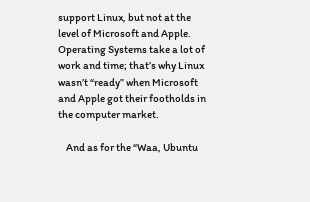support Linux, but not at the level of Microsoft and Apple. Operating Systems take a lot of work and time; that’s why Linux wasn’t “ready” when Microsoft and Apple got their footholds in the computer market.

    And as for the “Waa, Ubuntu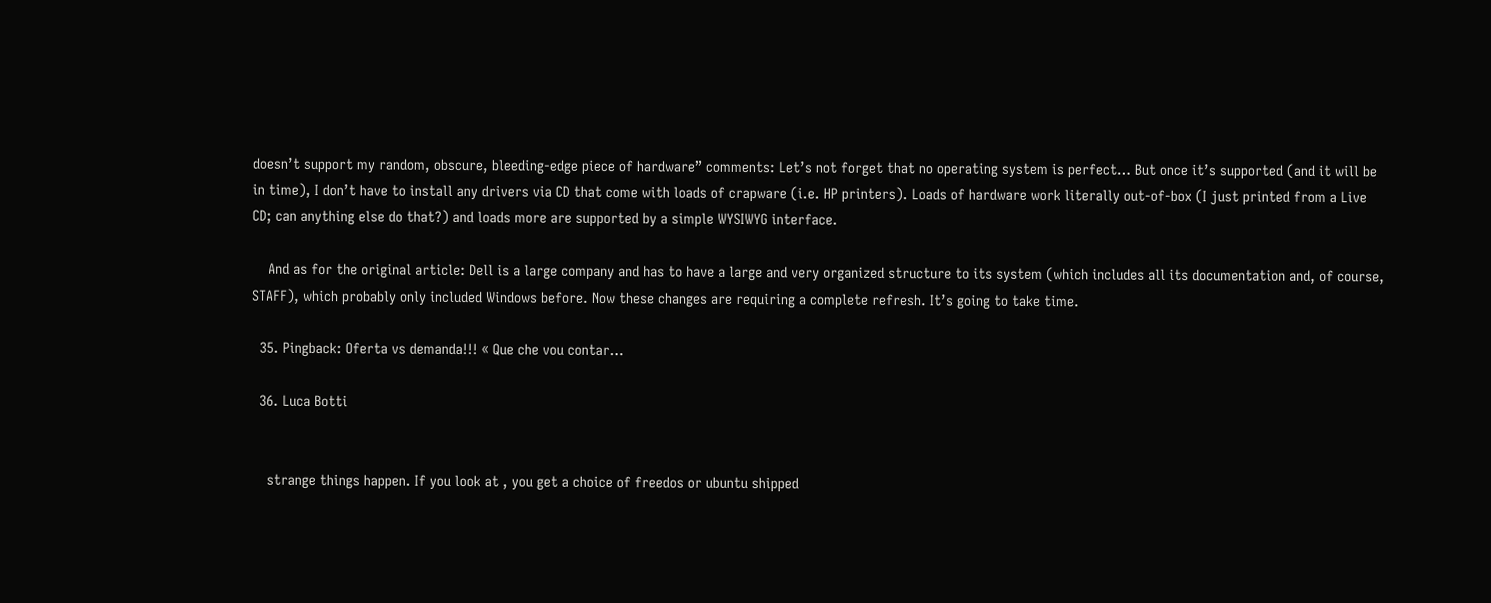doesn’t support my random, obscure, bleeding-edge piece of hardware” comments: Let’s not forget that no operating system is perfect… But once it’s supported (and it will be in time), I don’t have to install any drivers via CD that come with loads of crapware (i.e. HP printers). Loads of hardware work literally out-of-box (I just printed from a Live CD; can anything else do that?) and loads more are supported by a simple WYSIWYG interface.

    And as for the original article: Dell is a large company and has to have a large and very organized structure to its system (which includes all its documentation and, of course, STAFF), which probably only included Windows before. Now these changes are requiring a complete refresh. It’s going to take time.

  35. Pingback: Oferta vs demanda!!! « Que che vou contar…

  36. Luca Botti


    strange things happen. If you look at , you get a choice of freedos or ubuntu shipped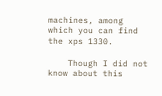machines, among which you can find the xps 1330.

    Though I did not know about this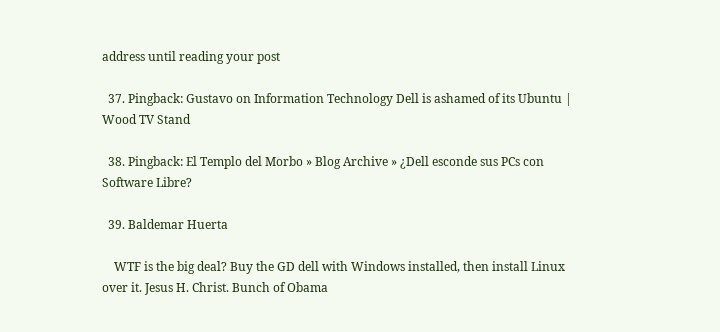address until reading your post

  37. Pingback: Gustavo on Information Technology Dell is ashamed of its Ubuntu | Wood TV Stand

  38. Pingback: El Templo del Morbo » Blog Archive » ¿Dell esconde sus PCs con Software Libre?

  39. Baldemar Huerta

    WTF is the big deal? Buy the GD dell with Windows installed, then install Linux over it. Jesus H. Christ. Bunch of Obama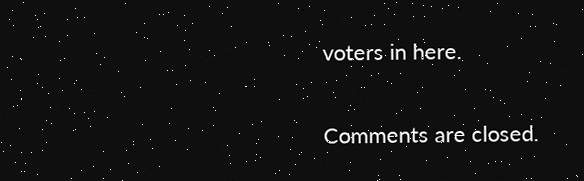voters in here.

Comments are closed.